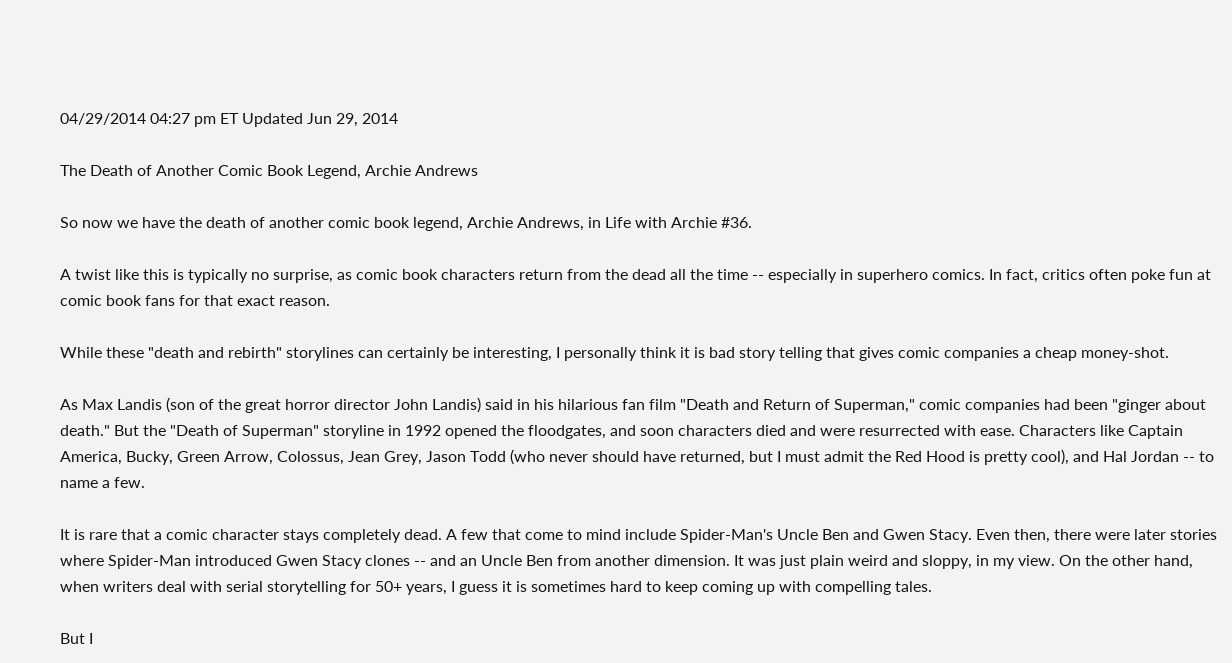04/29/2014 04:27 pm ET Updated Jun 29, 2014

The Death of Another Comic Book Legend, Archie Andrews

So now we have the death of another comic book legend, Archie Andrews, in Life with Archie #36.

A twist like this is typically no surprise, as comic book characters return from the dead all the time -- especially in superhero comics. In fact, critics often poke fun at comic book fans for that exact reason.

While these "death and rebirth" storylines can certainly be interesting, I personally think it is bad story telling that gives comic companies a cheap money-shot.

As Max Landis (son of the great horror director John Landis) said in his hilarious fan film "Death and Return of Superman," comic companies had been "ginger about death." But the "Death of Superman" storyline in 1992 opened the floodgates, and soon characters died and were resurrected with ease. Characters like Captain America, Bucky, Green Arrow, Colossus, Jean Grey, Jason Todd (who never should have returned, but I must admit the Red Hood is pretty cool), and Hal Jordan -- to name a few.

It is rare that a comic character stays completely dead. A few that come to mind include Spider-Man's Uncle Ben and Gwen Stacy. Even then, there were later stories where Spider-Man introduced Gwen Stacy clones -- and an Uncle Ben from another dimension. It was just plain weird and sloppy, in my view. On the other hand, when writers deal with serial storytelling for 50+ years, I guess it is sometimes hard to keep coming up with compelling tales.

But I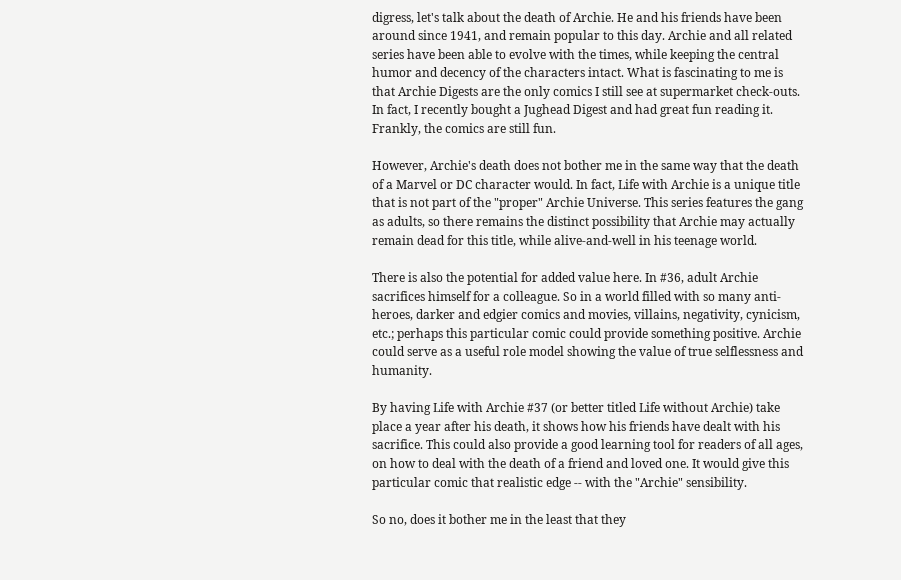digress, let's talk about the death of Archie. He and his friends have been around since 1941, and remain popular to this day. Archie and all related series have been able to evolve with the times, while keeping the central humor and decency of the characters intact. What is fascinating to me is that Archie Digests are the only comics I still see at supermarket check-outs. In fact, I recently bought a Jughead Digest and had great fun reading it. Frankly, the comics are still fun.

However, Archie's death does not bother me in the same way that the death of a Marvel or DC character would. In fact, Life with Archie is a unique title that is not part of the "proper" Archie Universe. This series features the gang as adults, so there remains the distinct possibility that Archie may actually remain dead for this title, while alive-and-well in his teenage world.

There is also the potential for added value here. In #36, adult Archie sacrifices himself for a colleague. So in a world filled with so many anti-heroes, darker and edgier comics and movies, villains, negativity, cynicism, etc.; perhaps this particular comic could provide something positive. Archie could serve as a useful role model showing the value of true selflessness and humanity.

By having Life with Archie #37 (or better titled Life without Archie) take place a year after his death, it shows how his friends have dealt with his sacrifice. This could also provide a good learning tool for readers of all ages, on how to deal with the death of a friend and loved one. It would give this particular comic that realistic edge -- with the "Archie" sensibility.

So no, does it bother me in the least that they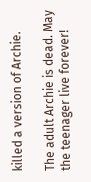killed a version of Archie.

The adult Archie is dead. May the teenager live forever!